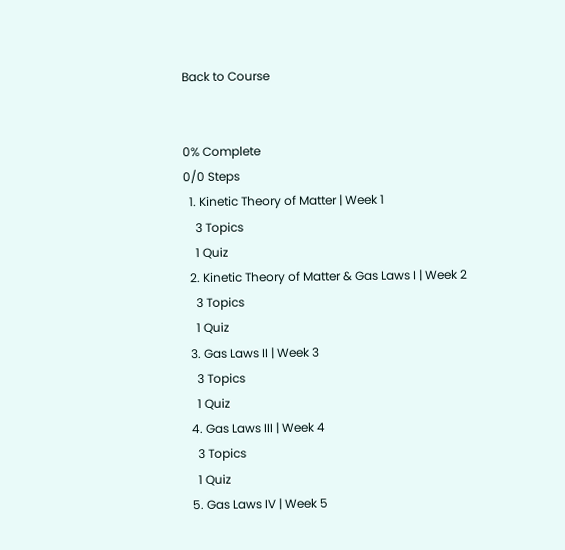Back to Course


0% Complete
0/0 Steps
  1. Kinetic Theory of Matter | Week 1
    3 Topics
    1 Quiz
  2. Kinetic Theory of Matter & Gas Laws I | Week 2
    3 Topics
    1 Quiz
  3. Gas Laws II | Week 3
    3 Topics
    1 Quiz
  4. Gas Laws III | Week 4
    3 Topics
    1 Quiz
  5. Gas Laws IV | Week 5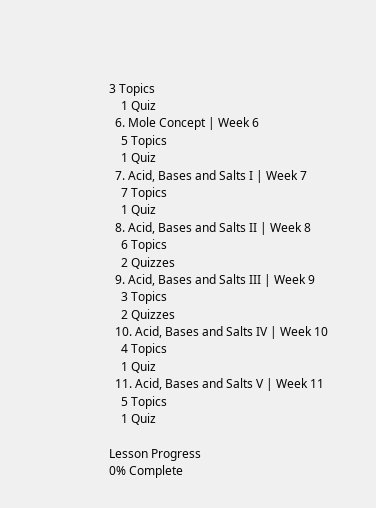3 Topics
    1 Quiz
  6. Mole Concept | Week 6
    5 Topics
    1 Quiz
  7. Acid, Bases and Salts I | Week 7
    7 Topics
    1 Quiz
  8. Acid, Bases and Salts II | Week 8
    6 Topics
    2 Quizzes
  9. Acid, Bases and Salts III | Week 9
    3 Topics
    2 Quizzes
  10. Acid, Bases and Salts IV | Week 10
    4 Topics
    1 Quiz
  11. Acid, Bases and Salts V | Week 11
    5 Topics
    1 Quiz

Lesson Progress
0% Complete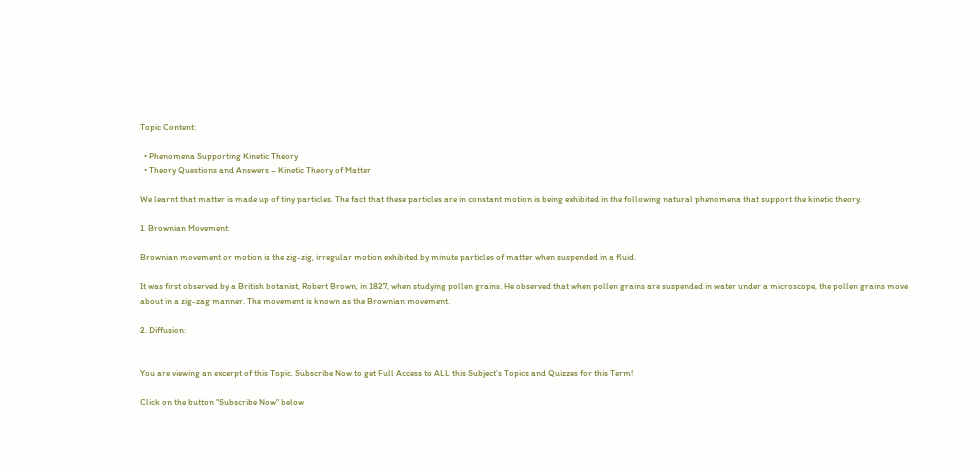Topic Content:

  • Phenomena Supporting Kinetic Theory
  • Theory Questions and Answers – Kinetic Theory of Matter

We learnt that matter is made up of tiny particles. The fact that these particles are in constant motion is being exhibited in the following natural phenomena that support the kinetic theory.

1. Brownian Movement:

Brownian movement or motion is the zig-zig, irregular motion exhibited by minute particles of matter when suspended in a fluid.

It was first observed by a British botanist, Robert Brown, in 1827, when studying pollen grains. He observed that when pollen grains are suspended in water under a microscope, the pollen grains move about in a zig-zag manner. The movement is known as the Brownian movement.

2. Diffusion:


You are viewing an excerpt of this Topic. Subscribe Now to get Full Access to ALL this Subject's Topics and Quizzes for this Term!

Click on the button "Subscribe Now" below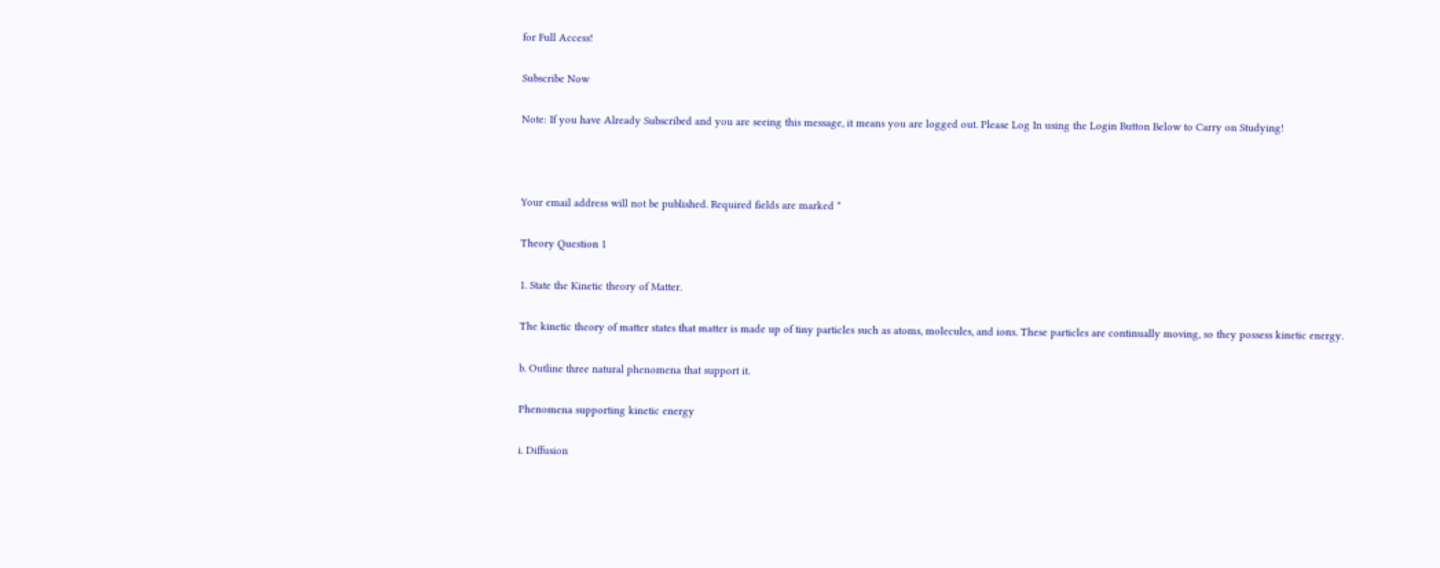for Full Access!

Subscribe Now

Note: If you have Already Subscribed and you are seeing this message, it means you are logged out. Please Log In using the Login Button Below to Carry on Studying!



Your email address will not be published. Required fields are marked *

Theory Question 1

1. State the Kinetic theory of Matter.

The kinetic theory of matter states that matter is made up of tiny particles such as atoms, molecules, and ions. These particles are continually moving, so they possess kinetic energy.

b. Outline three natural phenomena that support it.

Phenomena supporting kinetic energy

i. Diffusion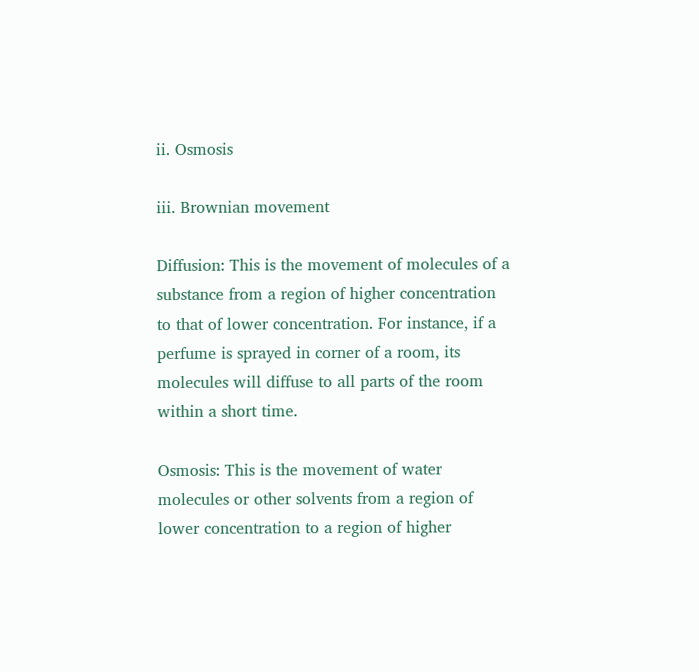ii. Osmosis

iii. Brownian movement

Diffusion: This is the movement of molecules of a substance from a region of higher concentration to that of lower concentration. For instance, if a perfume is sprayed in corner of a room, its molecules will diffuse to all parts of the room within a short time.

Osmosis: This is the movement of water molecules or other solvents from a region of lower concentration to a region of higher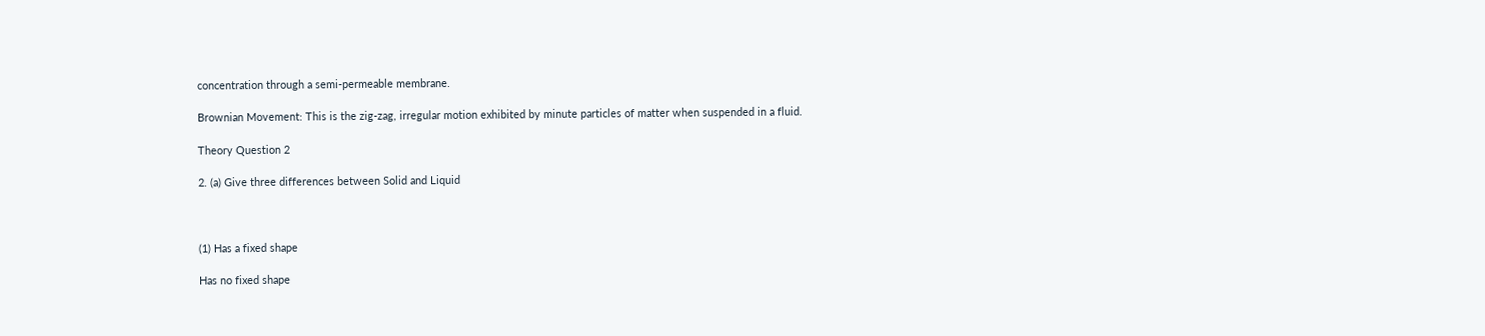concentration through a semi-permeable membrane.

Brownian Movement: This is the zig-zag, irregular motion exhibited by minute particles of matter when suspended in a fluid.

Theory Question 2

2. (a) Give three differences between Solid and Liquid



(1) Has a fixed shape

Has no fixed shape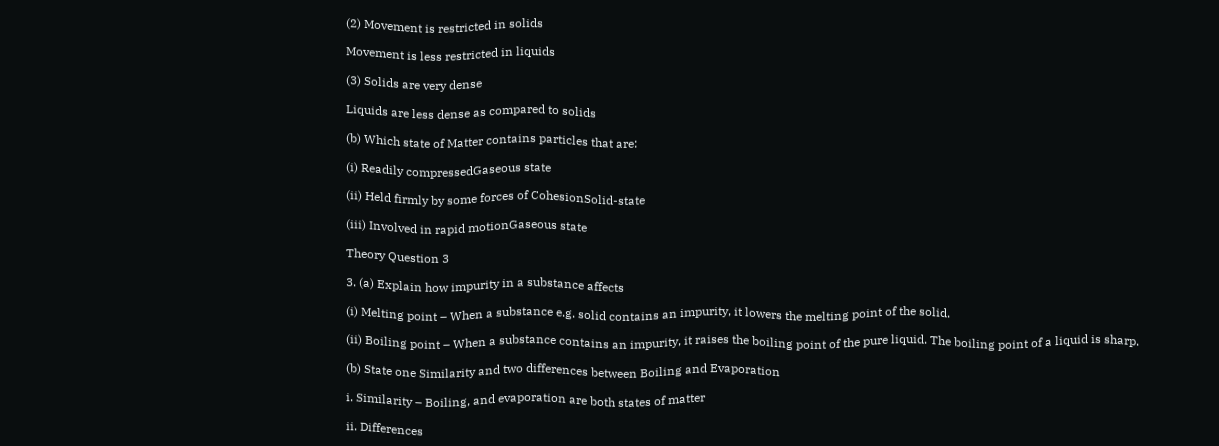(2) Movement is restricted in solids

Movement is less restricted in liquids

(3) Solids are very dense

Liquids are less dense as compared to solids

(b) Which state of Matter contains particles that are:

(i) Readily compressedGaseous state

(ii) Held firmly by some forces of CohesionSolid-state

(iii) Involved in rapid motionGaseous state

Theory Question 3

3. (a) Explain how impurity in a substance affects

(i) Melting point – When a substance e.g. solid contains an impurity, it lowers the melting point of the solid.

(ii) Boiling point – When a substance contains an impurity, it raises the boiling point of the pure liquid. The boiling point of a liquid is sharp.

(b) State one Similarity and two differences between Boiling and Evaporation

i. Similarity – Boiling, and evaporation are both states of matter

ii. Differences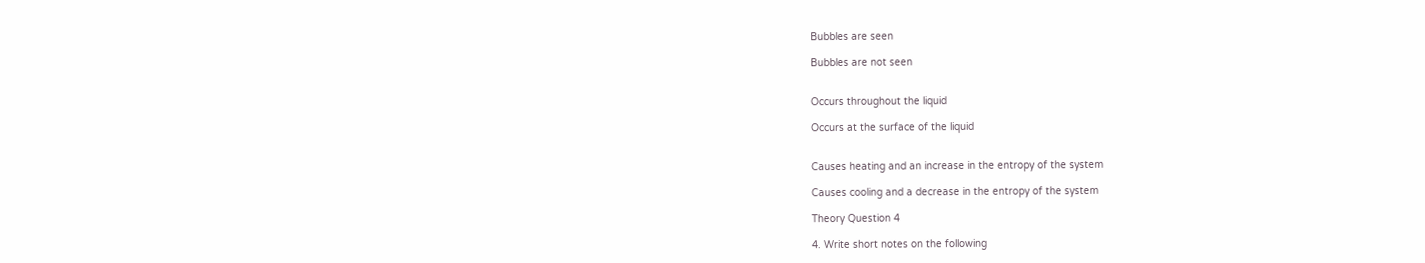Bubbles are seen

Bubbles are not seen


Occurs throughout the liquid

Occurs at the surface of the liquid


Causes heating and an increase in the entropy of the system

Causes cooling and a decrease in the entropy of the system

Theory Question 4

4. Write short notes on the following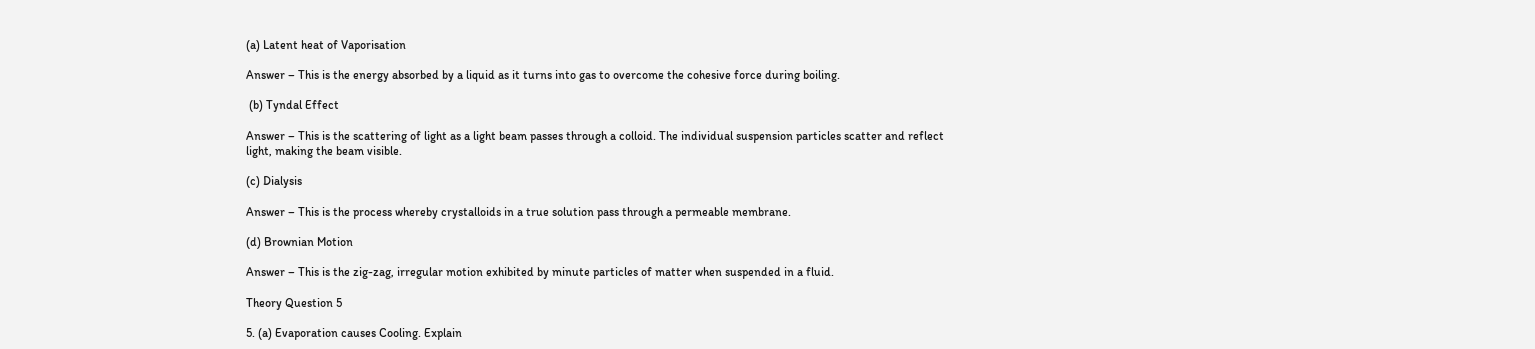(a) Latent heat of Vaporisation

Answer – This is the energy absorbed by a liquid as it turns into gas to overcome the cohesive force during boiling.

 (b) Tyndal Effect

Answer – This is the scattering of light as a light beam passes through a colloid. The individual suspension particles scatter and reflect light, making the beam visible.

(c) Dialysis

Answer – This is the process whereby crystalloids in a true solution pass through a permeable membrane.

(d) Brownian Motion

Answer – This is the zig-zag, irregular motion exhibited by minute particles of matter when suspended in a fluid.

Theory Question 5

5. (a) Evaporation causes Cooling. Explain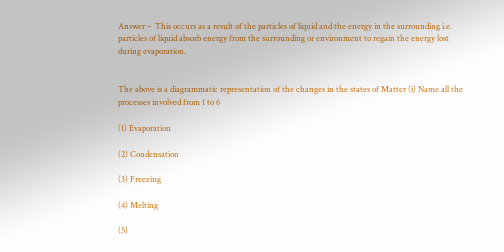Answer –  This occurs as a result of the particles of liquid and the energy in the surrounding i.e. particles of liquid absorb energy from the surrounding or environment to regain the energy lost during evaporation.


The above is a diagrammatic representation of the changes in the states of Matter (i) Name all the processes involved from 1 to 6

(1) Evaporation

(2) Condensation

(3) Freezing

(4) Melting

(5)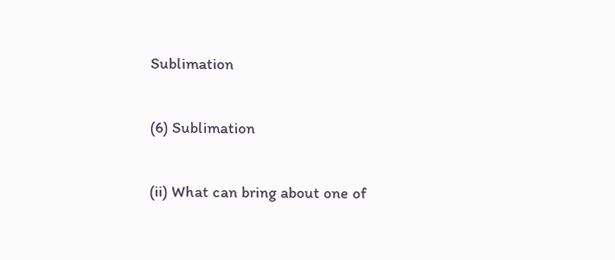Sublimation

(6) Sublimation

(ii) What can bring about one of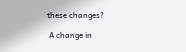these changes?

 A change in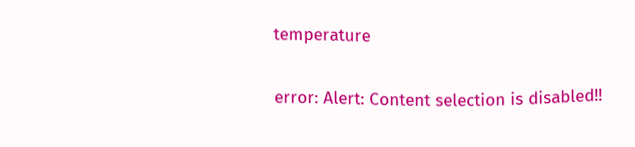temperature

error: Alert: Content selection is disabled!!